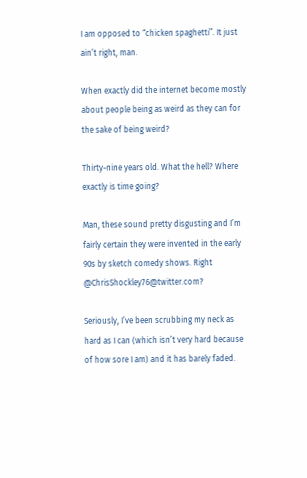I am opposed to “chicken spaghetti”. It just ain’t right, man.

When exactly did the internet become mostly about people being as weird as they can for the sake of being weird?

Thirty-nine years old. What the hell? Where exactly is time going?

Man, these sound pretty disgusting and I’m fairly certain they were invented in the early 90s by sketch comedy shows. Right @ChrisShockley76@twitter.com?

Seriously, I’ve been scrubbing my neck as hard as I can (which isn’t very hard because of how sore I am) and it has barely faded.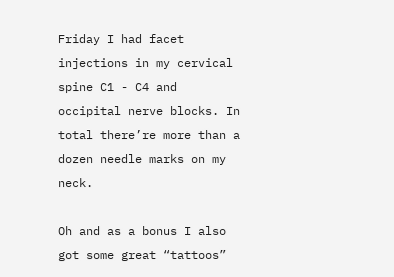Friday I had facet injections in my cervical spine C1 - C4 and occipital nerve blocks. In total there’re more than a dozen needle marks on my neck.

Oh and as a bonus I also got some great “tattoos”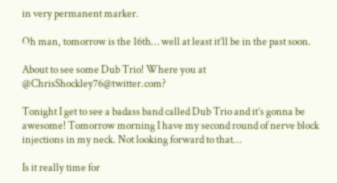in very permanent marker.

Oh man, tomorrow is the 16th… well at least it’ll be in the past soon.

About to see some Dub Trio! Where you at @ChrisShockley76@twitter.com?

Tonight I get to see a badass band called Dub Trio and it’s gonna be awesome! Tomorrow morning I have my second round of nerve block injections in my neck. Not looking forward to that…

Is it really time for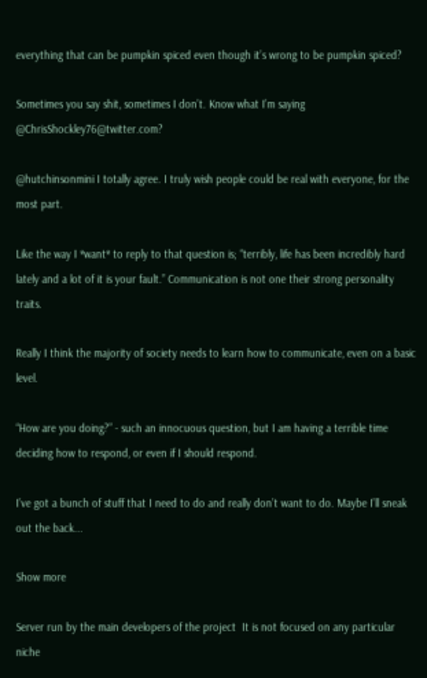everything that can be pumpkin spiced even though it’s wrong to be pumpkin spiced?

Sometimes you say shit, sometimes I don’t. Know what I’m saying @ChrisShockley76@twitter.com?

@hutchinsonmini I totally agree. I truly wish people could be real with everyone, for the most part.

Like the way I *want* to reply to that question is; “terribly, life has been incredibly hard lately and a lot of it is your fault.” Communication is not one their strong personality traits.

Really I think the majority of society needs to learn how to communicate, even on a basic level.

“How are you doing?” - such an innocuous question, but I am having a terrible time deciding how to respond, or even if I should respond.

I’ve got a bunch of stuff that I need to do and really don’t want to do. Maybe I’ll sneak out the back...

Show more

Server run by the main developers of the project  It is not focused on any particular niche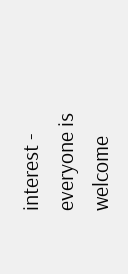interest - everyone is welcome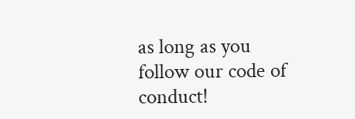as long as you follow our code of conduct!